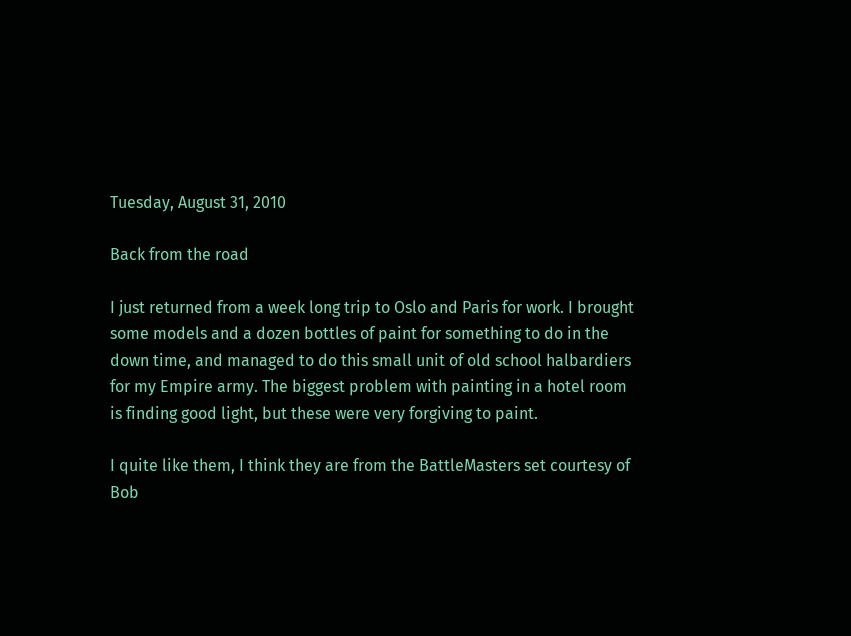Tuesday, August 31, 2010

Back from the road

I just returned from a week long trip to Oslo and Paris for work. I brought some models and a dozen bottles of paint for something to do in the down time, and managed to do this small unit of old school halbardiers for my Empire army. The biggest problem with painting in a hotel room is finding good light, but these were very forgiving to paint.

I quite like them, I think they are from the BattleMasters set courtesy of Bob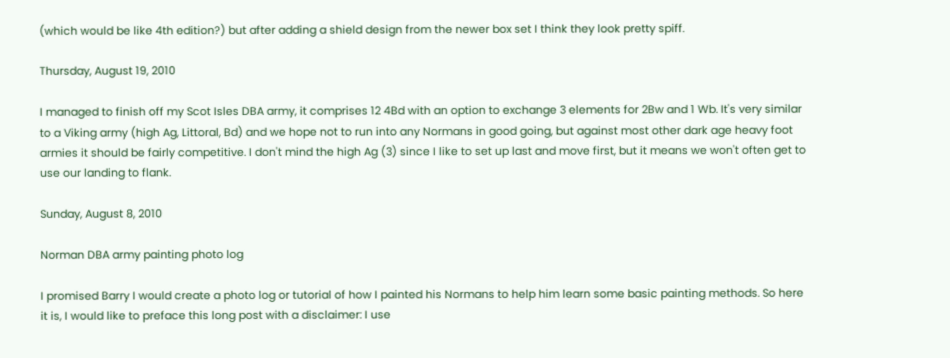(which would be like 4th edition?) but after adding a shield design from the newer box set I think they look pretty spiff.

Thursday, August 19, 2010

I managed to finish off my Scot Isles DBA army, it comprises 12 4Bd with an option to exchange 3 elements for 2Bw and 1 Wb. It's very similar to a Viking army (high Ag, Littoral, Bd) and we hope not to run into any Normans in good going, but against most other dark age heavy foot armies it should be fairly competitive. I don't mind the high Ag (3) since I like to set up last and move first, but it means we won't often get to use our landing to flank.

Sunday, August 8, 2010

Norman DBA army painting photo log

I promised Barry I would create a photo log or tutorial of how I painted his Normans to help him learn some basic painting methods. So here it is, I would like to preface this long post with a disclaimer: I use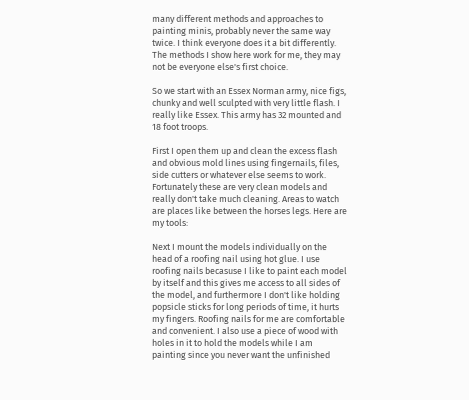many different methods and approaches to painting minis, probably never the same way twice. I think everyone does it a bit differently. The methods I show here work for me, they may not be everyone else's first choice.

So we start with an Essex Norman army, nice figs, chunky and well sculpted with very little flash. I really like Essex. This army has 32 mounted and 18 foot troops.

First I open them up and clean the excess flash and obvious mold lines using fingernails, files, side cutters or whatever else seems to work. Fortunately these are very clean models and really don't take much cleaning. Areas to watch are places like between the horses legs. Here are my tools:

Next I mount the models individually on the head of a roofing nail using hot glue. I use roofing nails becasuse I like to paint each model by itself and this gives me access to all sides of the model, and furthermore I don't like holding popsicle sticks for long periods of time, it hurts my fingers. Roofing nails for me are comfortable and convenient. I also use a piece of wood with holes in it to hold the models while I am painting since you never want the unfinished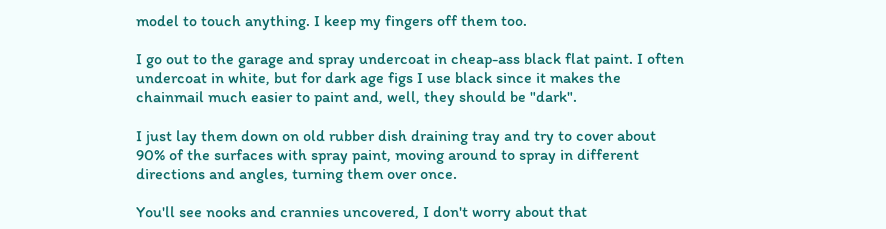model to touch anything. I keep my fingers off them too.

I go out to the garage and spray undercoat in cheap-ass black flat paint. I often undercoat in white, but for dark age figs I use black since it makes the chainmail much easier to paint and, well, they should be "dark".

I just lay them down on old rubber dish draining tray and try to cover about 90% of the surfaces with spray paint, moving around to spray in different directions and angles, turning them over once.

You'll see nooks and crannies uncovered, I don't worry about that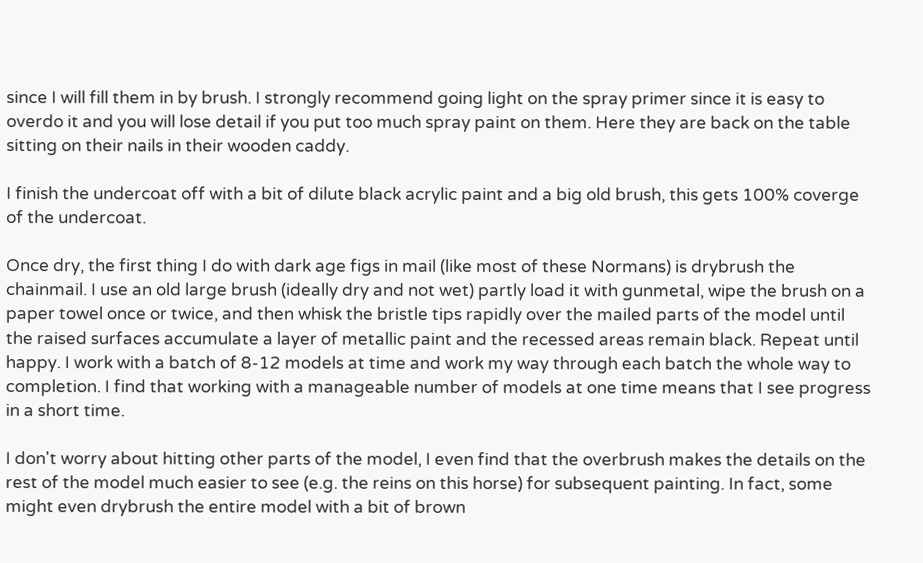since I will fill them in by brush. I strongly recommend going light on the spray primer since it is easy to overdo it and you will lose detail if you put too much spray paint on them. Here they are back on the table sitting on their nails in their wooden caddy.

I finish the undercoat off with a bit of dilute black acrylic paint and a big old brush, this gets 100% coverge of the undercoat.

Once dry, the first thing I do with dark age figs in mail (like most of these Normans) is drybrush the chainmail. I use an old large brush (ideally dry and not wet) partly load it with gunmetal, wipe the brush on a paper towel once or twice, and then whisk the bristle tips rapidly over the mailed parts of the model until the raised surfaces accumulate a layer of metallic paint and the recessed areas remain black. Repeat until happy. I work with a batch of 8-12 models at time and work my way through each batch the whole way to completion. I find that working with a manageable number of models at one time means that I see progress in a short time.

I don't worry about hitting other parts of the model, I even find that the overbrush makes the details on the rest of the model much easier to see (e.g. the reins on this horse) for subsequent painting. In fact, some might even drybrush the entire model with a bit of brown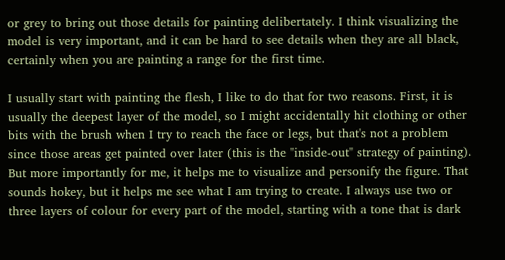or grey to bring out those details for painting delibertately. I think visualizing the model is very important, and it can be hard to see details when they are all black, certainly when you are painting a range for the first time.

I usually start with painting the flesh, I like to do that for two reasons. First, it is usually the deepest layer of the model, so I might accidentally hit clothing or other bits with the brush when I try to reach the face or legs, but that's not a problem since those areas get painted over later (this is the "inside-out" strategy of painting). But more importantly for me, it helps me to visualize and personify the figure. That sounds hokey, but it helps me see what I am trying to create. I always use two or three layers of colour for every part of the model, starting with a tone that is dark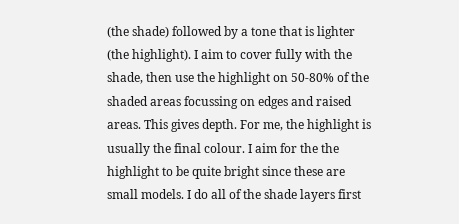(the shade) followed by a tone that is lighter (the highlight). I aim to cover fully with the shade, then use the highlight on 50-80% of the shaded areas focussing on edges and raised areas. This gives depth. For me, the highlight is usually the final colour. I aim for the the highlight to be quite bright since these are small models. I do all of the shade layers first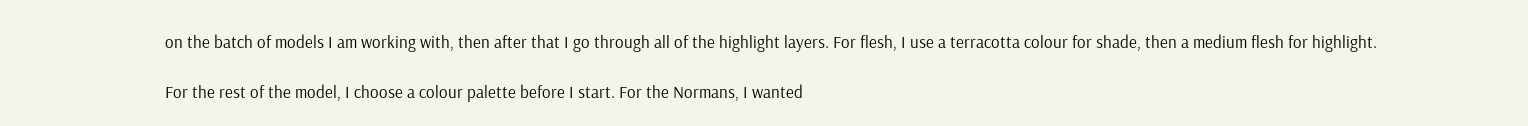on the batch of models I am working with, then after that I go through all of the highlight layers. For flesh, I use a terracotta colour for shade, then a medium flesh for highlight.

For the rest of the model, I choose a colour palette before I start. For the Normans, I wanted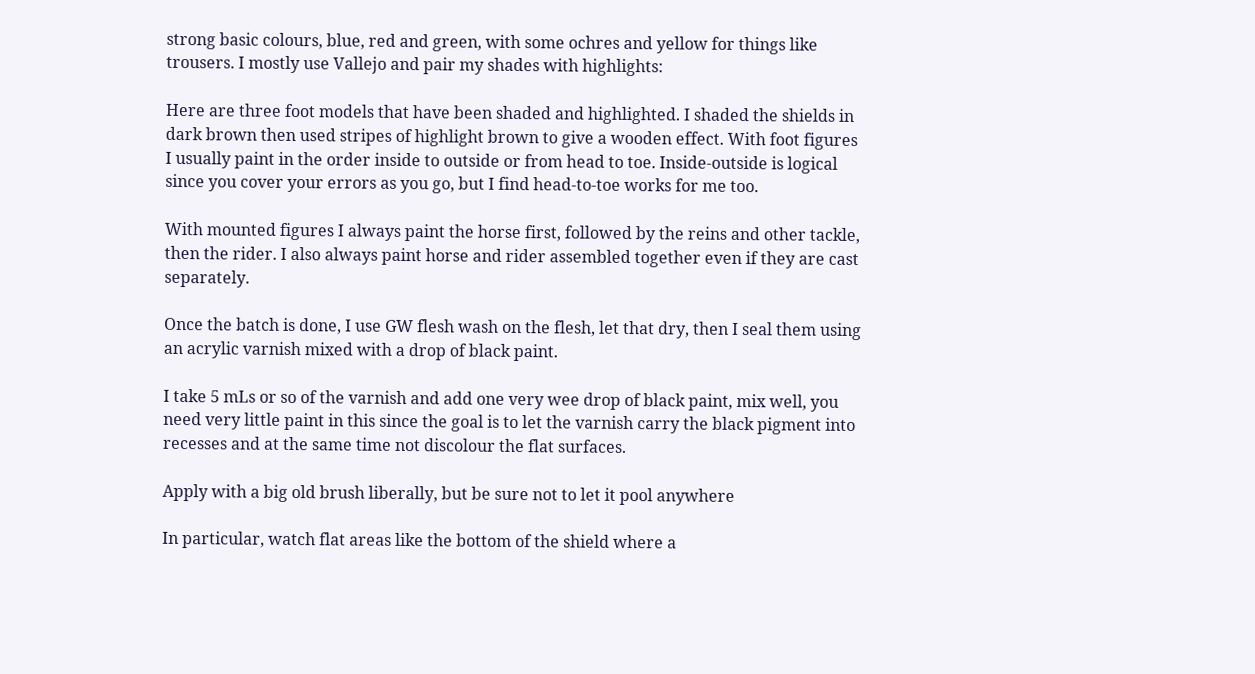strong basic colours, blue, red and green, with some ochres and yellow for things like trousers. I mostly use Vallejo and pair my shades with highlights:

Here are three foot models that have been shaded and highlighted. I shaded the shields in dark brown then used stripes of highlight brown to give a wooden effect. With foot figures I usually paint in the order inside to outside or from head to toe. Inside-outside is logical since you cover your errors as you go, but I find head-to-toe works for me too.

With mounted figures I always paint the horse first, followed by the reins and other tackle, then the rider. I also always paint horse and rider assembled together even if they are cast separately.

Once the batch is done, I use GW flesh wash on the flesh, let that dry, then I seal them using an acrylic varnish mixed with a drop of black paint.

I take 5 mLs or so of the varnish and add one very wee drop of black paint, mix well, you need very little paint in this since the goal is to let the varnish carry the black pigment into recesses and at the same time not discolour the flat surfaces.

Apply with a big old brush liberally, but be sure not to let it pool anywhere

In particular, watch flat areas like the bottom of the shield where a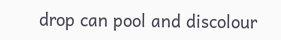drop can pool and discolour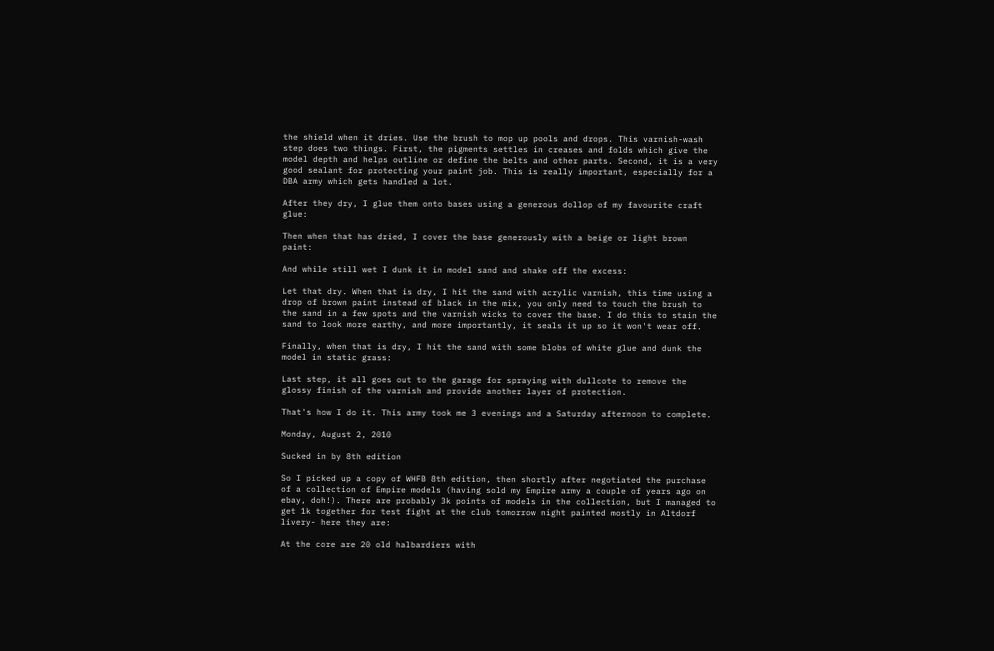the shield when it dries. Use the brush to mop up pools and drops. This varnish-wash step does two things. First, the pigments settles in creases and folds which give the model depth and helps outline or define the belts and other parts. Second, it is a very good sealant for protecting your paint job. This is really important, especially for a DBA army which gets handled a lot.

After they dry, I glue them onto bases using a generous dollop of my favourite craft glue:

Then when that has dried, I cover the base generously with a beige or light brown paint:

And while still wet I dunk it in model sand and shake off the excess:

Let that dry. When that is dry, I hit the sand with acrylic varnish, this time using a drop of brown paint instead of black in the mix, you only need to touch the brush to the sand in a few spots and the varnish wicks to cover the base. I do this to stain the sand to look more earthy, and more importantly, it seals it up so it won't wear off.

Finally, when that is dry, I hit the sand with some blobs of white glue and dunk the model in static grass:

Last step, it all goes out to the garage for spraying with dullcote to remove the glossy finish of the varnish and provide another layer of protection.

That's how I do it. This army took me 3 evenings and a Saturday afternoon to complete.

Monday, August 2, 2010

Sucked in by 8th edition

So I picked up a copy of WHFB 8th edition, then shortly after negotiated the purchase of a collection of Empire models (having sold my Empire army a couple of years ago on ebay, doh!). There are probably 3k points of models in the collection, but I managed to get 1k together for test fight at the club tomorrow night painted mostly in Altdorf livery- here they are:

At the core are 20 old halbardiers with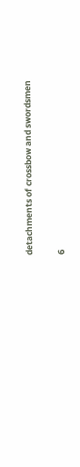detachments of crossbow and swordsmen

6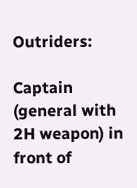Outriders:

Captain (general with 2H weapon) in front of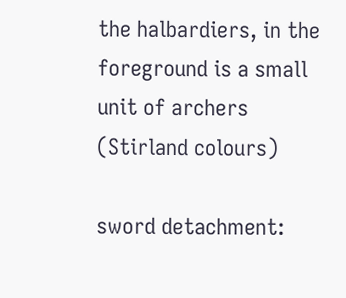the halbardiers, in the foreground is a small unit of archers (Stirland colours)

sword detachment: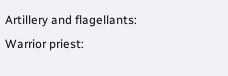Artillery and flagellants:
Warrior priest: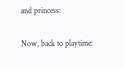and princess:

Now, back to playtime: